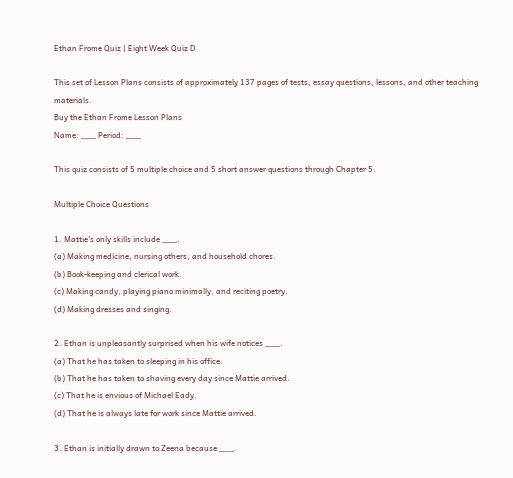Ethan Frome Quiz | Eight Week Quiz D

This set of Lesson Plans consists of approximately 137 pages of tests, essay questions, lessons, and other teaching materials.
Buy the Ethan Frome Lesson Plans
Name: ___ Period: ___

This quiz consists of 5 multiple choice and 5 short answer questions through Chapter 5.

Multiple Choice Questions

1. Mattie's only skills include ___.
(a) Making medicine, nursing others, and household chores.
(b) Book-keeping and clerical work.
(c) Making candy, playing piano minimally, and reciting poetry.
(d) Making dresses and singing.

2. Ethan is unpleasantly surprised when his wife notices ___.
(a) That he has taken to sleeping in his office.
(b) That he has taken to shaving every day since Mattie arrived.
(c) That he is envious of Michael Eady.
(d) That he is always late for work since Mattie arrived.

3. Ethan is initially drawn to Zeena because ___.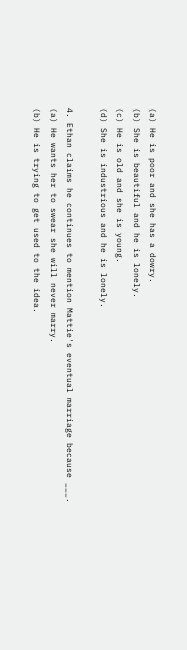(a) He is poor and she has a dowry.
(b) She is beautiful and he is lonely.
(c) He is old and she is young.
(d) She is industrious and he is lonely.

4. Ethan claims he continues to mention Mattie's eventual marriage because ___.
(a) He wants her to swear she will never marry.
(b) He is trying to get used to the idea.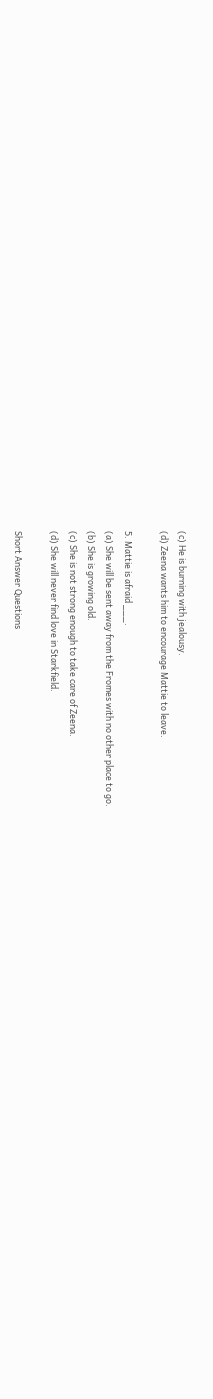(c) He is burning with jealousy.
(d) Zeena wants him to encourage Mattie to leave.

5. Mattie is afraid ___.
(a) She will be sent away from the Fromes with no other place to go.
(b) She is growing old.
(c) She is not strong enough to take care of Zeena.
(d) She will never find love in Starkfield.

Short Answer Questions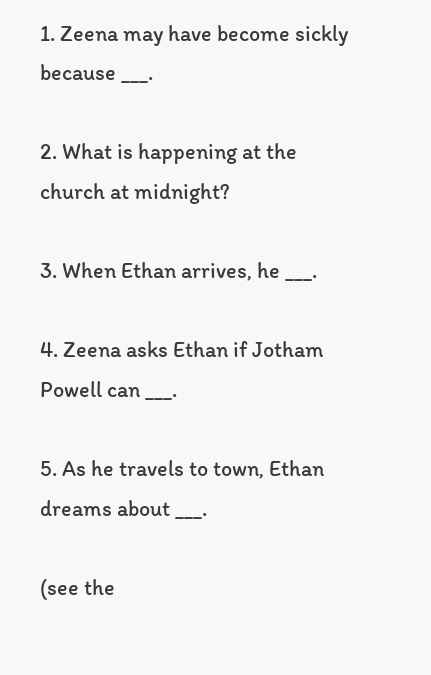1. Zeena may have become sickly because ___.

2. What is happening at the church at midnight?

3. When Ethan arrives, he ___.

4. Zeena asks Ethan if Jotham Powell can ___.

5. As he travels to town, Ethan dreams about ___.

(see the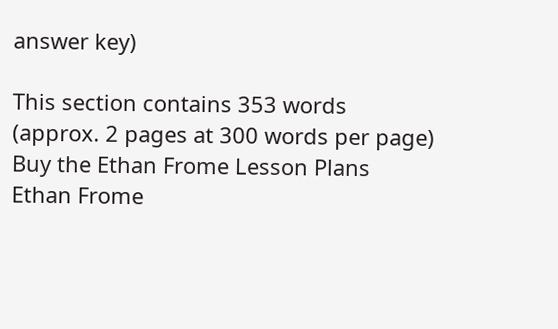answer key)

This section contains 353 words
(approx. 2 pages at 300 words per page)
Buy the Ethan Frome Lesson Plans
Ethan Frome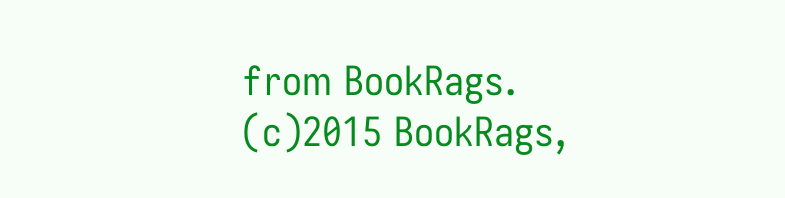from BookRags. (c)2015 BookRags,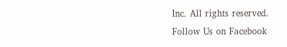Inc. All rights reserved.
Follow Us on Facebook